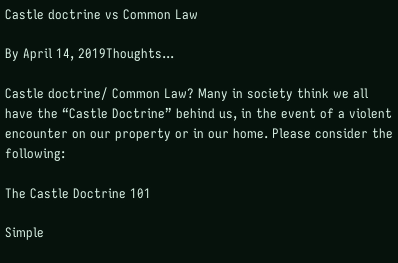Castle doctrine vs Common Law

By April 14, 2019Thoughts...

Castle doctrine/ Common Law? Many in society think we all have the “Castle Doctrine” behind us, in the event of a violent encounter on our property or in our home. Please consider the following:

The Castle Doctrine 101

Simple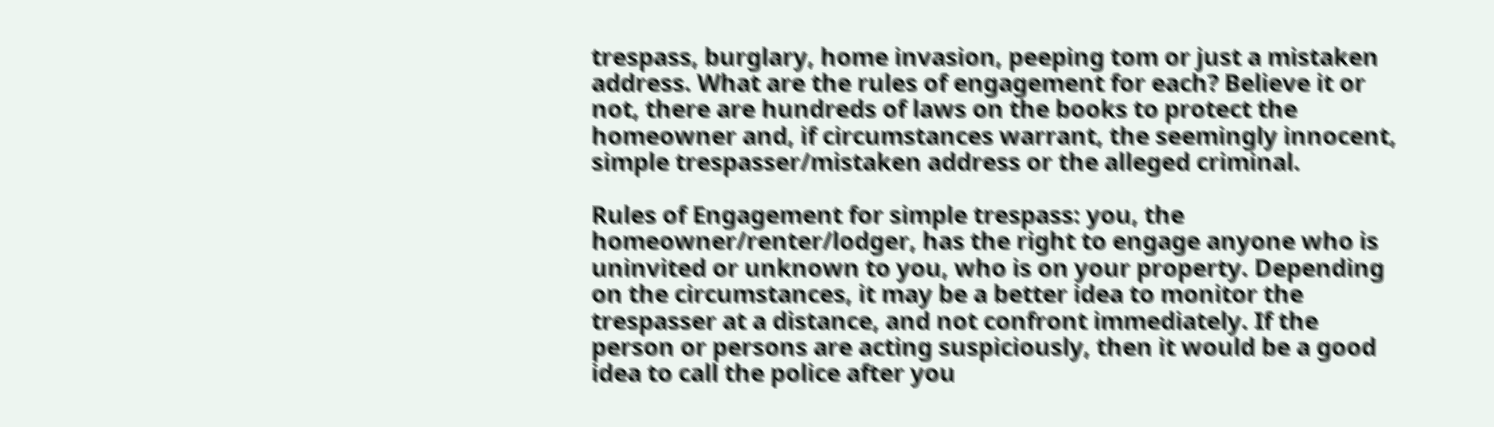trespass, burglary, home invasion, peeping tom or just a mistaken address. What are the rules of engagement for each? Believe it or not, there are hundreds of laws on the books to protect the homeowner and, if circumstances warrant, the seemingly innocent, simple trespasser/mistaken address or the alleged criminal.

Rules of Engagement for simple trespass: you, the homeowner/renter/lodger, has the right to engage anyone who is uninvited or unknown to you, who is on your property. Depending on the circumstances, it may be a better idea to monitor the trespasser at a distance, and not confront immediately. If the person or persons are acting suspiciously, then it would be a good idea to call the police after you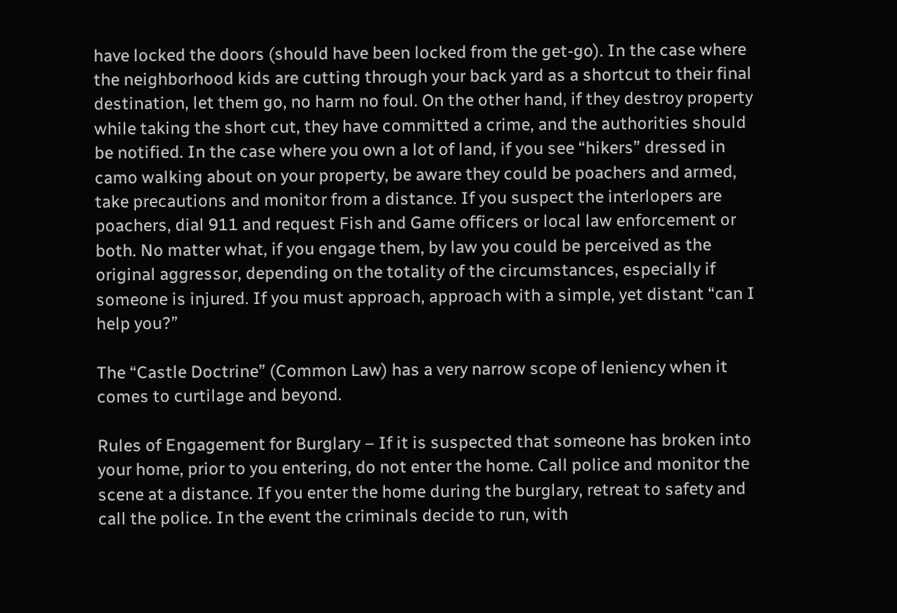have locked the doors (should have been locked from the get-go). In the case where the neighborhood kids are cutting through your back yard as a shortcut to their final destination, let them go, no harm no foul. On the other hand, if they destroy property while taking the short cut, they have committed a crime, and the authorities should be notified. In the case where you own a lot of land, if you see “hikers” dressed in camo walking about on your property, be aware they could be poachers and armed, take precautions and monitor from a distance. If you suspect the interlopers are poachers, dial 911 and request Fish and Game officers or local law enforcement or both. No matter what, if you engage them, by law you could be perceived as the original aggressor, depending on the totality of the circumstances, especially if someone is injured. If you must approach, approach with a simple, yet distant “can I help you?”

The “Castle Doctrine” (Common Law) has a very narrow scope of leniency when it comes to curtilage and beyond.

Rules of Engagement for Burglary – If it is suspected that someone has broken into your home, prior to you entering, do not enter the home. Call police and monitor the scene at a distance. If you enter the home during the burglary, retreat to safety and call the police. In the event the criminals decide to run, with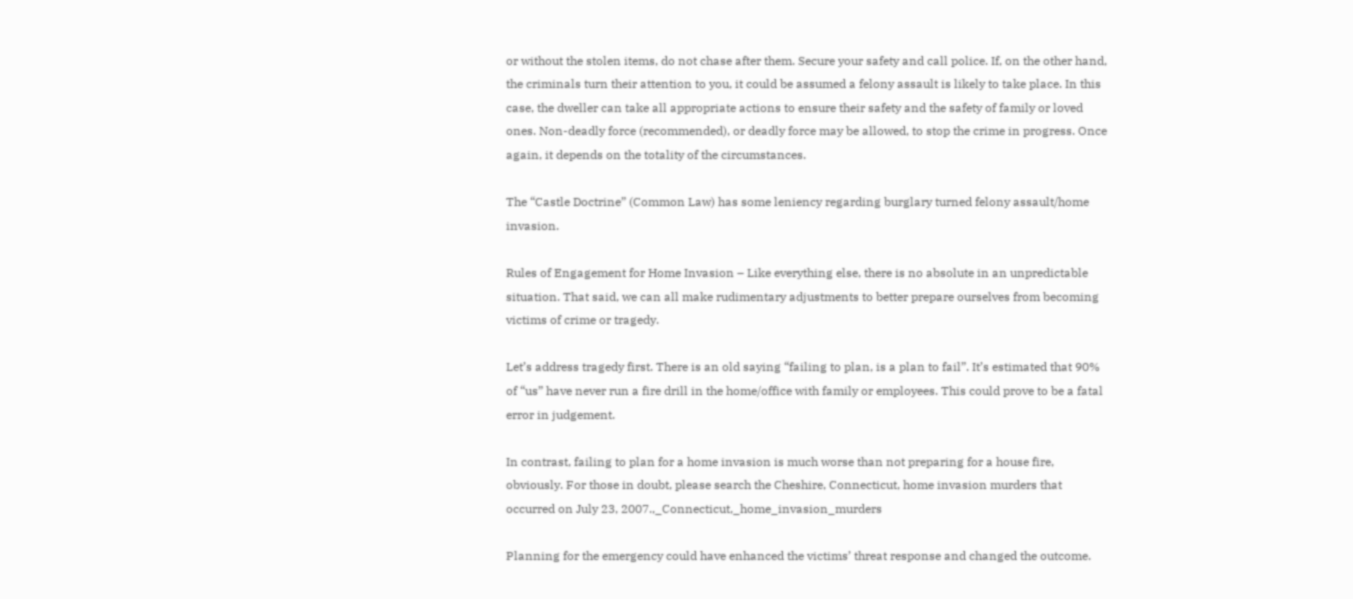or without the stolen items, do not chase after them. Secure your safety and call police. If, on the other hand, the criminals turn their attention to you, it could be assumed a felony assault is likely to take place. In this case, the dweller can take all appropriate actions to ensure their safety and the safety of family or loved ones. Non-deadly force (recommended), or deadly force may be allowed, to stop the crime in progress. Once again, it depends on the totality of the circumstances.

The “Castle Doctrine” (Common Law) has some leniency regarding burglary turned felony assault/home invasion.

Rules of Engagement for Home Invasion – Like everything else, there is no absolute in an unpredictable situation. That said, we can all make rudimentary adjustments to better prepare ourselves from becoming victims of crime or tragedy.

Let’s address tragedy first. There is an old saying “failing to plan, is a plan to fail”. It’s estimated that 90% of “us” have never run a fire drill in the home/office with family or employees. This could prove to be a fatal error in judgement.

In contrast, failing to plan for a home invasion is much worse than not preparing for a house fire, obviously. For those in doubt, please search the Cheshire, Connecticut, home invasion murders that occurred on July 23, 2007.,_Connecticut,_home_invasion_murders

Planning for the emergency could have enhanced the victims’ threat response and changed the outcome.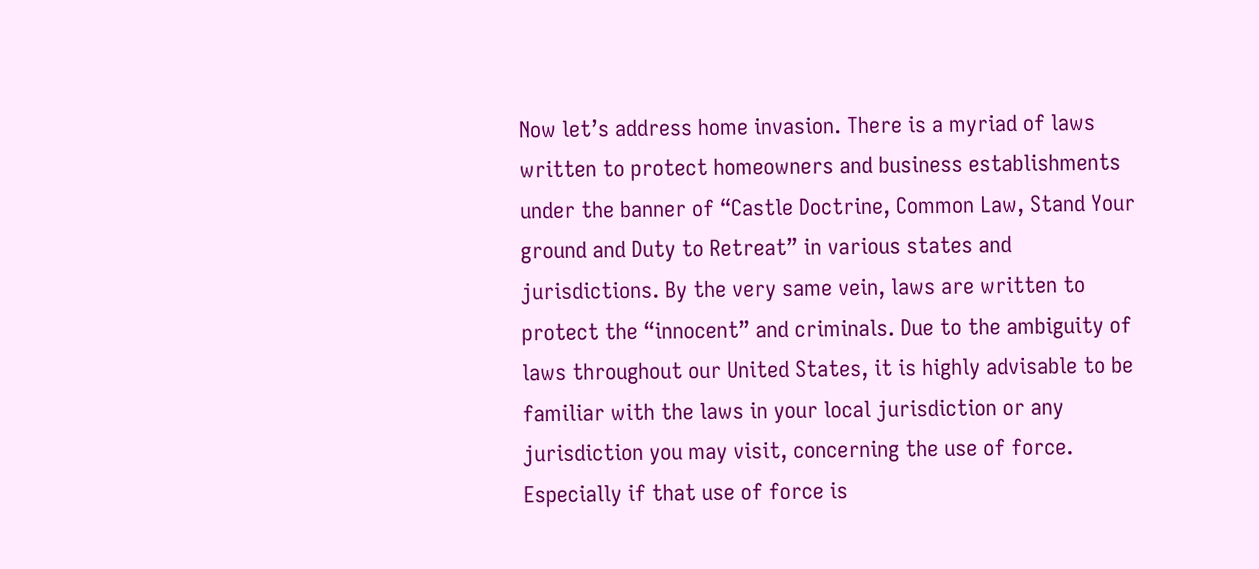Now let’s address home invasion. There is a myriad of laws written to protect homeowners and business establishments under the banner of “Castle Doctrine, Common Law, Stand Your ground and Duty to Retreat” in various states and jurisdictions. By the very same vein, laws are written to protect the “innocent” and criminals. Due to the ambiguity of laws throughout our United States, it is highly advisable to be familiar with the laws in your local jurisdiction or any jurisdiction you may visit, concerning the use of force. Especially if that use of force is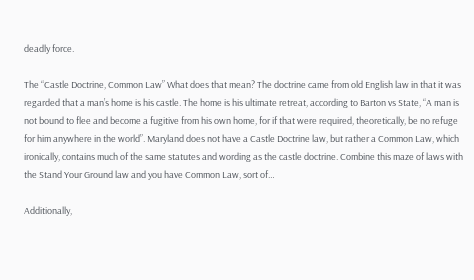deadly force.

The “Castle Doctrine, Common Law” What does that mean? The doctrine came from old English law in that it was regarded that a man’s home is his castle. The home is his ultimate retreat, according to Barton vs State, “A man is not bound to flee and become a fugitive from his own home, for if that were required, theoretically, be no refuge for him anywhere in the world”. Maryland does not have a Castle Doctrine law, but rather a Common Law, which ironically, contains much of the same statutes and wording as the castle doctrine. Combine this maze of laws with the Stand Your Ground law and you have Common Law, sort of…

Additionally,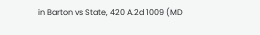in Barton vs State, 420 A.2d 1009 (MD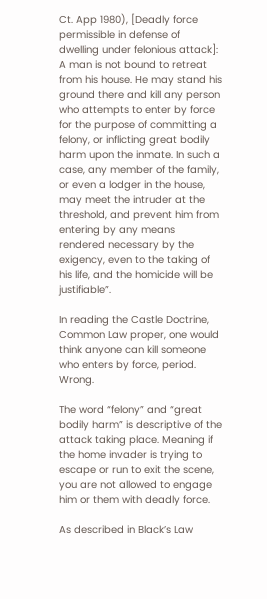Ct. App 1980), [Deadly force permissible in defense of dwelling under felonious attack]: A man is not bound to retreat from his house. He may stand his ground there and kill any person who attempts to enter by force for the purpose of committing a felony, or inflicting great bodily harm upon the inmate. In such a case, any member of the family, or even a lodger in the house, may meet the intruder at the threshold, and prevent him from entering by any means rendered necessary by the exigency, even to the taking of his life, and the homicide will be justifiable”.

In reading the Castle Doctrine, Common Law proper, one would think anyone can kill someone who enters by force, period. Wrong.

The word “felony” and “great bodily harm” is descriptive of the attack taking place. Meaning if the home invader is trying to escape or run to exit the scene, you are not allowed to engage him or them with deadly force.

As described in Black’s Law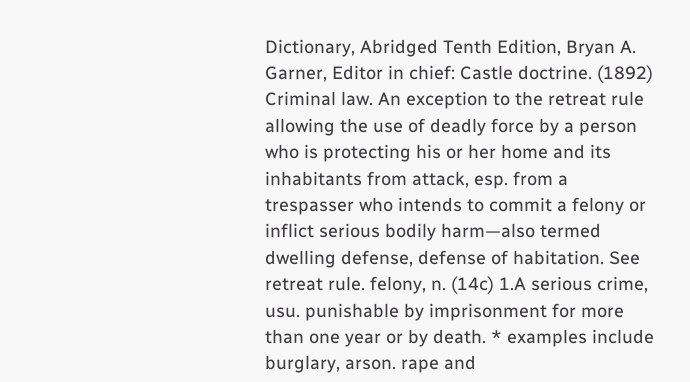Dictionary, Abridged Tenth Edition, Bryan A. Garner, Editor in chief: Castle doctrine. (1892) Criminal law. An exception to the retreat rule allowing the use of deadly force by a person who is protecting his or her home and its inhabitants from attack, esp. from a trespasser who intends to commit a felony or inflict serious bodily harm—also termed dwelling defense, defense of habitation. See retreat rule. felony, n. (14c) 1.A serious crime, usu. punishable by imprisonment for more than one year or by death. * examples include burglary, arson. rape and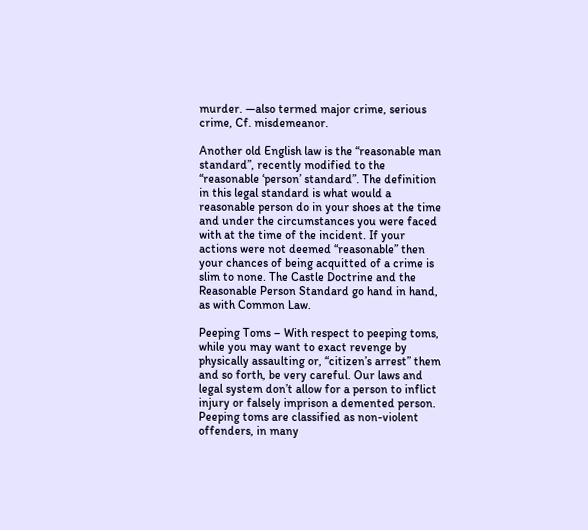murder. —also termed major crime, serious crime, Cf. misdemeanor.

Another old English law is the “reasonable man standard”, recently modified to the “reasonable ‘person’ standard”. The definition in this legal standard is what would a reasonable person do in your shoes at the time and under the circumstances you were faced with at the time of the incident. If your actions were not deemed “reasonable” then your chances of being acquitted of a crime is slim to none. The Castle Doctrine and the Reasonable Person Standard go hand in hand, as with Common Law.

Peeping Toms – With respect to peeping toms, while you may want to exact revenge by physically assaulting or, “citizen’s arrest” them and so forth, be very careful. Our laws and legal system don’t allow for a person to inflict injury or falsely imprison a demented person. Peeping toms are classified as non-violent offenders, in many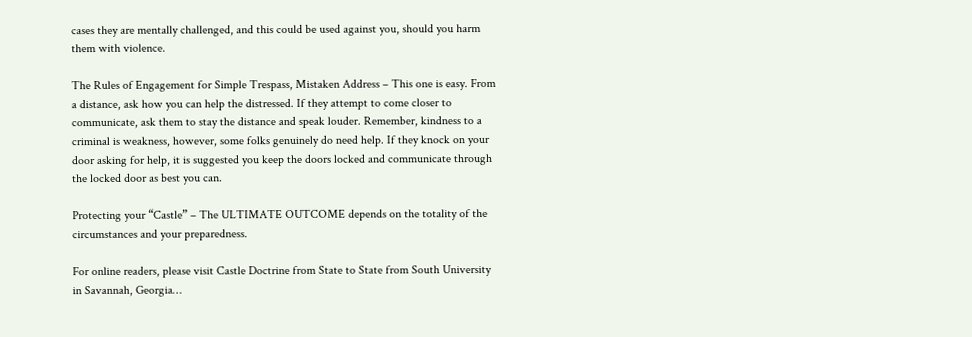cases they are mentally challenged, and this could be used against you, should you harm them with violence.

The Rules of Engagement for Simple Trespass, Mistaken Address – This one is easy. From a distance, ask how you can help the distressed. If they attempt to come closer to communicate, ask them to stay the distance and speak louder. Remember, kindness to a criminal is weakness, however, some folks genuinely do need help. If they knock on your door asking for help, it is suggested you keep the doors locked and communicate through the locked door as best you can.

Protecting your “Castle” – The ULTIMATE OUTCOME depends on the totality of the circumstances and your preparedness.

For online readers, please visit Castle Doctrine from State to State from South University in Savannah, Georgia…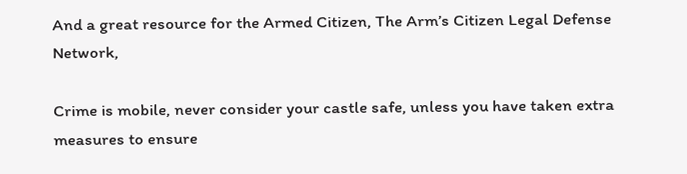And a great resource for the Armed Citizen, The Arm’s Citizen Legal Defense Network,

Crime is mobile, never consider your castle safe, unless you have taken extra measures to ensure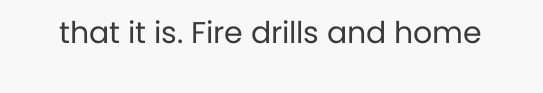that it is. Fire drills and home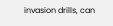invasion drills, can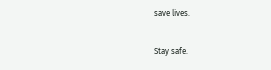save lives.

Stay safe.